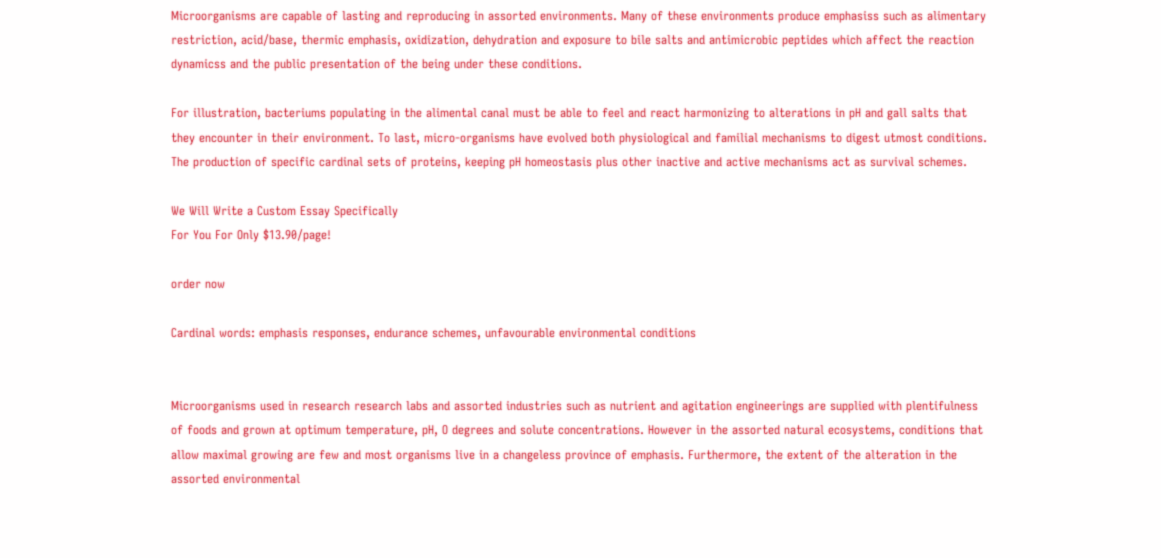Microorganisms are capable of lasting and reproducing in assorted environments. Many of these environments produce emphasiss such as alimentary restriction, acid/base, thermic emphasis, oxidization, dehydration and exposure to bile salts and antimicrobic peptides which affect the reaction dynamicss and the public presentation of the being under these conditions.

For illustration, bacteriums populating in the alimental canal must be able to feel and react harmonizing to alterations in pH and gall salts that they encounter in their environment. To last, micro-organisms have evolved both physiological and familial mechanisms to digest utmost conditions. The production of specific cardinal sets of proteins, keeping pH homeostasis plus other inactive and active mechanisms act as survival schemes.

We Will Write a Custom Essay Specifically
For You For Only $13.90/page!

order now

Cardinal words: emphasis responses, endurance schemes, unfavourable environmental conditions


Microorganisms used in research research labs and assorted industries such as nutrient and agitation engineerings are supplied with plentifulness of foods and grown at optimum temperature, pH, O degrees and solute concentrations. However in the assorted natural ecosystems, conditions that allow maximal growing are few and most organisms live in a changeless province of emphasis. Furthermore, the extent of the alteration in the assorted environmental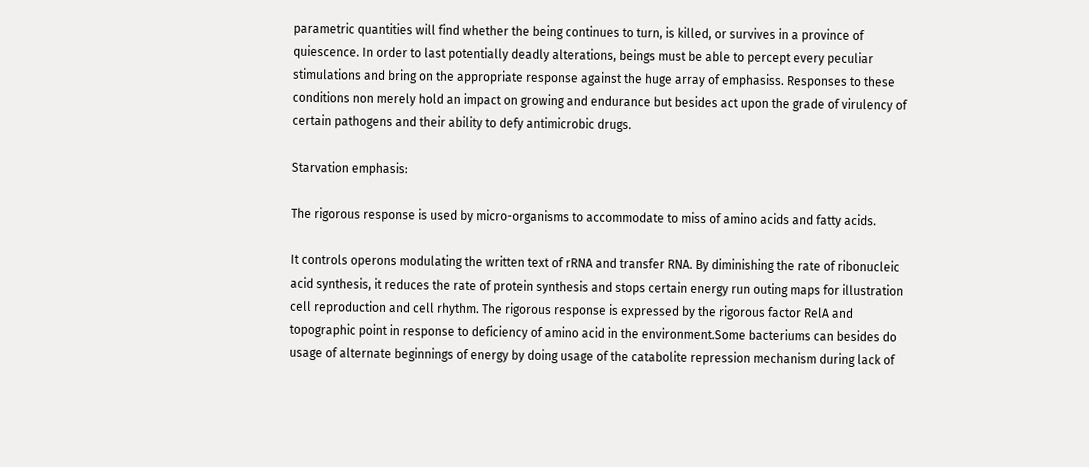parametric quantities will find whether the being continues to turn, is killed, or survives in a province of quiescence. In order to last potentially deadly alterations, beings must be able to percept every peculiar stimulations and bring on the appropriate response against the huge array of emphasiss. Responses to these conditions non merely hold an impact on growing and endurance but besides act upon the grade of virulency of certain pathogens and their ability to defy antimicrobic drugs.

Starvation emphasis:

The rigorous response is used by micro-organisms to accommodate to miss of amino acids and fatty acids.

It controls operons modulating the written text of rRNA and transfer RNA. By diminishing the rate of ribonucleic acid synthesis, it reduces the rate of protein synthesis and stops certain energy run outing maps for illustration cell reproduction and cell rhythm. The rigorous response is expressed by the rigorous factor RelA and topographic point in response to deficiency of amino acid in the environment.Some bacteriums can besides do usage of alternate beginnings of energy by doing usage of the catabolite repression mechanism during lack of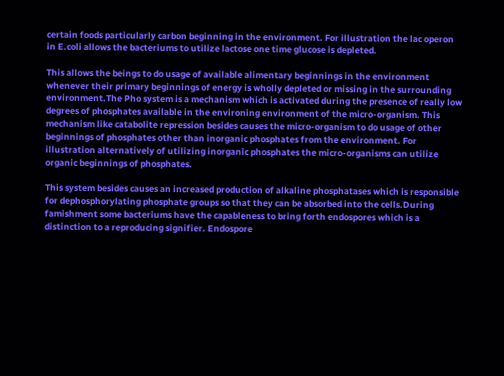certain foods particularly carbon beginning in the environment. For illustration the lac operon in E.coli allows the bacteriums to utilize lactose one time glucose is depleted.

This allows the beings to do usage of available alimentary beginnings in the environment whenever their primary beginnings of energy is wholly depleted or missing in the surrounding environment.The Pho system is a mechanism which is activated during the presence of really low degrees of phosphates available in the environing environment of the micro-organism. This mechanism like catabolite repression besides causes the micro-organism to do usage of other beginnings of phosphates other than inorganic phosphates from the environment. For illustration alternatively of utilizing inorganic phosphates the micro-organisms can utilize organic beginnings of phosphates.

This system besides causes an increased production of alkaline phosphatases which is responsible for dephosphorylating phosphate groups so that they can be absorbed into the cells.During famishment some bacteriums have the capableness to bring forth endospores which is a distinction to a reproducing signifier. Endospore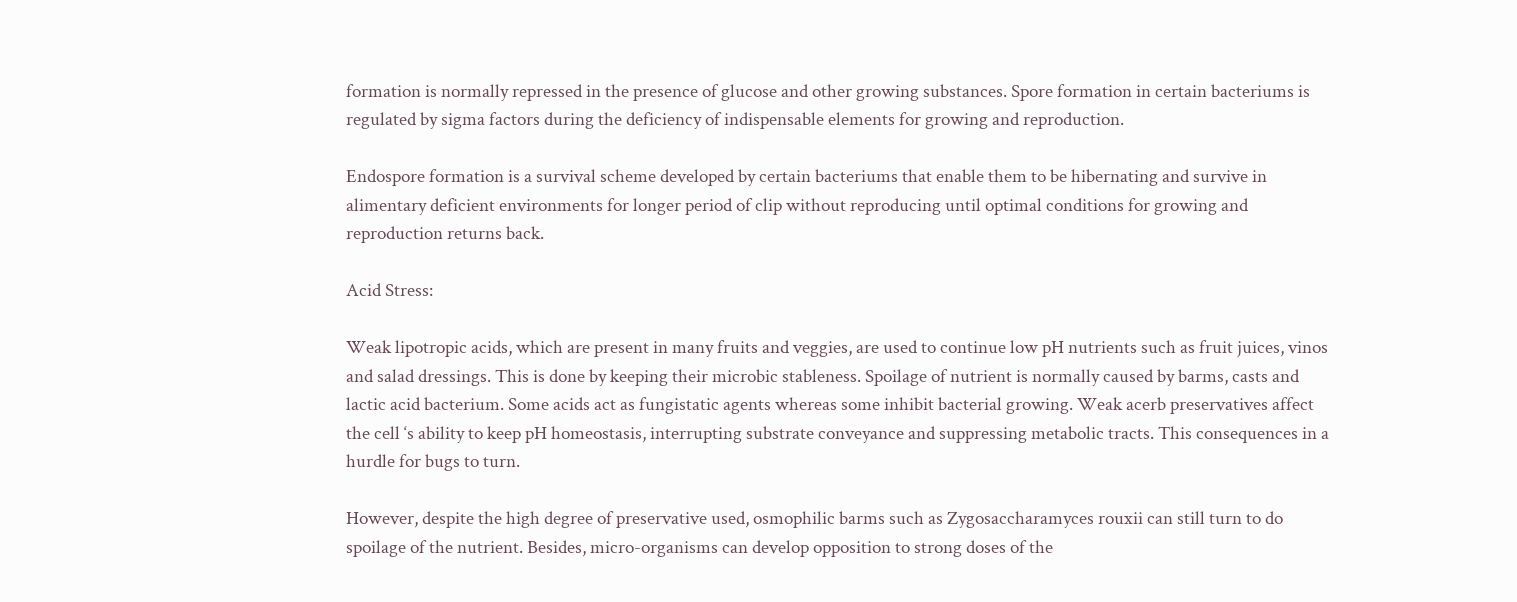formation is normally repressed in the presence of glucose and other growing substances. Spore formation in certain bacteriums is regulated by sigma factors during the deficiency of indispensable elements for growing and reproduction.

Endospore formation is a survival scheme developed by certain bacteriums that enable them to be hibernating and survive in alimentary deficient environments for longer period of clip without reproducing until optimal conditions for growing and reproduction returns back.

Acid Stress:

Weak lipotropic acids, which are present in many fruits and veggies, are used to continue low pH nutrients such as fruit juices, vinos and salad dressings. This is done by keeping their microbic stableness. Spoilage of nutrient is normally caused by barms, casts and lactic acid bacterium. Some acids act as fungistatic agents whereas some inhibit bacterial growing. Weak acerb preservatives affect the cell ‘s ability to keep pH homeostasis, interrupting substrate conveyance and suppressing metabolic tracts. This consequences in a hurdle for bugs to turn.

However, despite the high degree of preservative used, osmophilic barms such as Zygosaccharamyces rouxii can still turn to do spoilage of the nutrient. Besides, micro-organisms can develop opposition to strong doses of the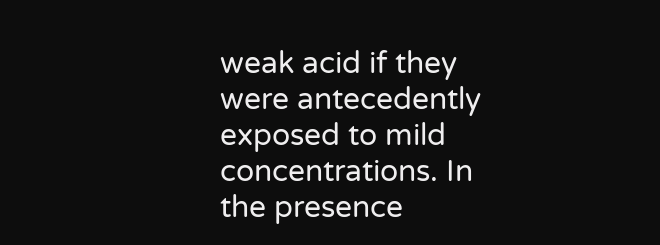weak acid if they were antecedently exposed to mild concentrations. In the presence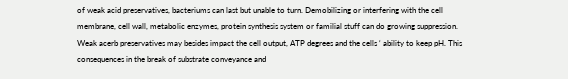of weak acid preservatives, bacteriums can last but unable to turn. Demobilizing or interfering with the cell membrane, cell wall, metabolic enzymes, protein synthesis system or familial stuff can do growing suppression. Weak acerb preservatives may besides impact the cell output, ATP degrees and the cells ‘ ability to keep pH. This consequences in the break of substrate conveyance and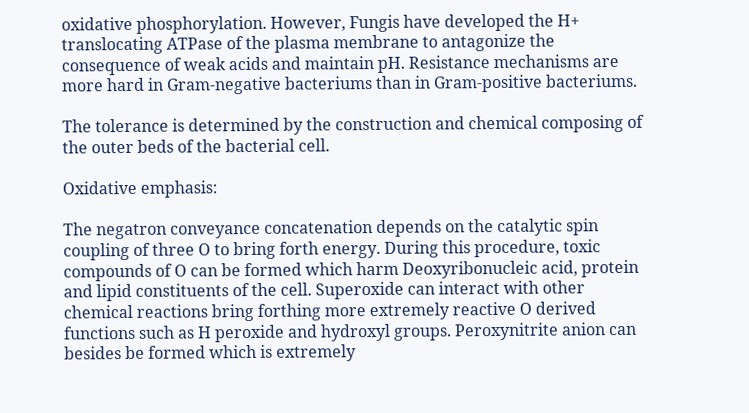oxidative phosphorylation. However, Fungis have developed the H+ translocating ATPase of the plasma membrane to antagonize the consequence of weak acids and maintain pH. Resistance mechanisms are more hard in Gram-negative bacteriums than in Gram-positive bacteriums.

The tolerance is determined by the construction and chemical composing of the outer beds of the bacterial cell.

Oxidative emphasis:

The negatron conveyance concatenation depends on the catalytic spin coupling of three O to bring forth energy. During this procedure, toxic compounds of O can be formed which harm Deoxyribonucleic acid, protein and lipid constituents of the cell. Superoxide can interact with other chemical reactions bring forthing more extremely reactive O derived functions such as H peroxide and hydroxyl groups. Peroxynitrite anion can besides be formed which is extremely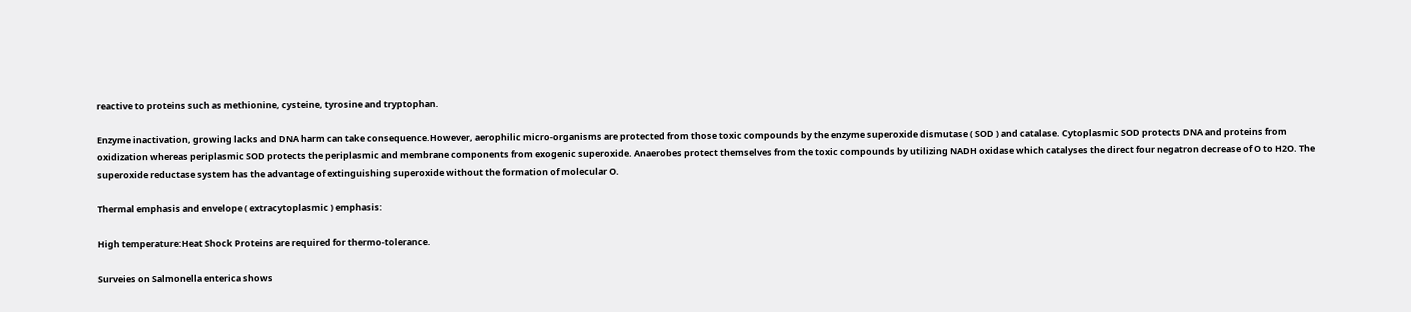reactive to proteins such as methionine, cysteine, tyrosine and tryptophan.

Enzyme inactivation, growing lacks and DNA harm can take consequence.However, aerophilic micro-organisms are protected from those toxic compounds by the enzyme superoxide dismutase ( SOD ) and catalase. Cytoplasmic SOD protects DNA and proteins from oxidization whereas periplasmic SOD protects the periplasmic and membrane components from exogenic superoxide. Anaerobes protect themselves from the toxic compounds by utilizing NADH oxidase which catalyses the direct four negatron decrease of O to H2O. The superoxide reductase system has the advantage of extinguishing superoxide without the formation of molecular O.

Thermal emphasis and envelope ( extracytoplasmic ) emphasis:

High temperature:Heat Shock Proteins are required for thermo-tolerance.

Surveies on Salmonella enterica shows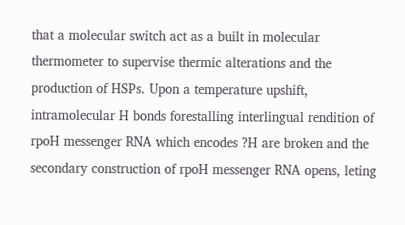that a molecular switch act as a built in molecular thermometer to supervise thermic alterations and the production of HSPs. Upon a temperature upshift, intramolecular H bonds forestalling interlingual rendition of rpoH messenger RNA which encodes ?H are broken and the secondary construction of rpoH messenger RNA opens, leting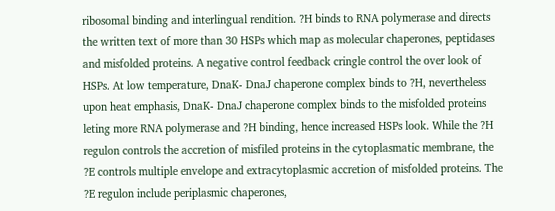ribosomal binding and interlingual rendition. ?H binds to RNA polymerase and directs the written text of more than 30 HSPs which map as molecular chaperones, peptidases and misfolded proteins. A negative control feedback cringle control the over look of HSPs. At low temperature, DnaK- DnaJ chaperone complex binds to ?H, nevertheless upon heat emphasis, DnaK- DnaJ chaperone complex binds to the misfolded proteins leting more RNA polymerase and ?H binding, hence increased HSPs look. While the ?H regulon controls the accretion of misfiled proteins in the cytoplasmatic membrane, the ?E controls multiple envelope and extracytoplasmic accretion of misfolded proteins. The ?E regulon include periplasmic chaperones,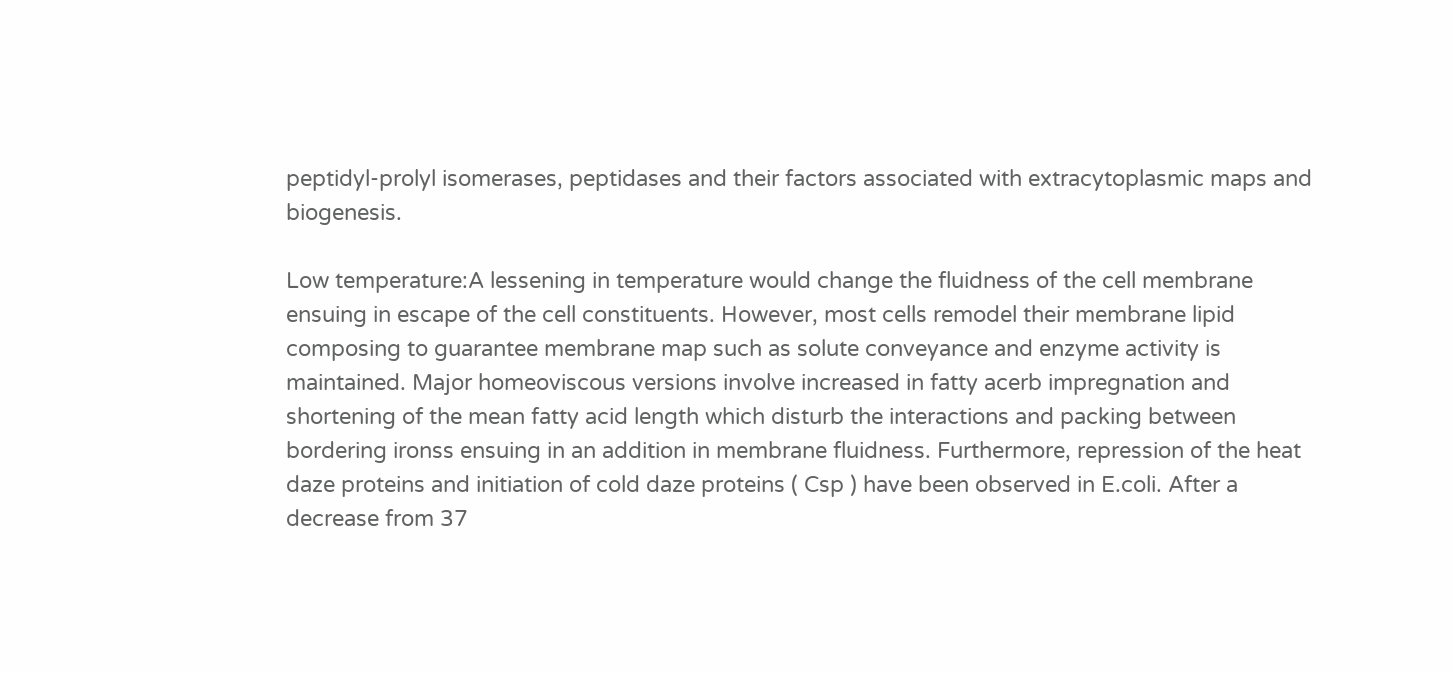peptidyl-prolyl isomerases, peptidases and their factors associated with extracytoplasmic maps and biogenesis.

Low temperature:A lessening in temperature would change the fluidness of the cell membrane ensuing in escape of the cell constituents. However, most cells remodel their membrane lipid composing to guarantee membrane map such as solute conveyance and enzyme activity is maintained. Major homeoviscous versions involve increased in fatty acerb impregnation and shortening of the mean fatty acid length which disturb the interactions and packing between bordering ironss ensuing in an addition in membrane fluidness. Furthermore, repression of the heat daze proteins and initiation of cold daze proteins ( Csp ) have been observed in E.coli. After a decrease from 37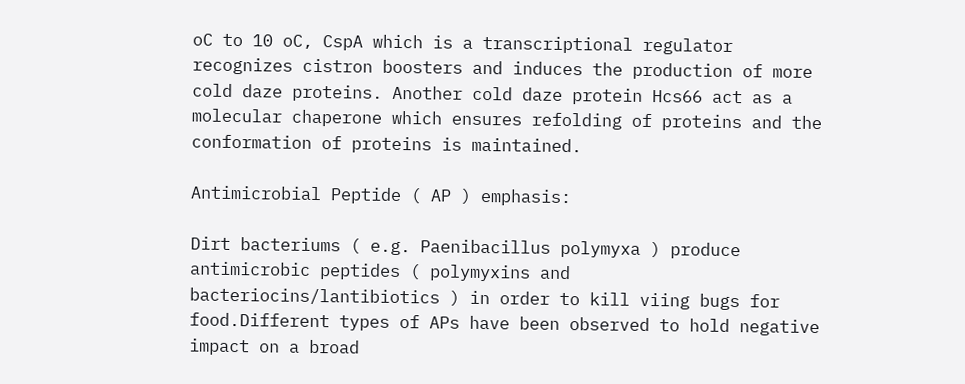oC to 10 oC, CspA which is a transcriptional regulator recognizes cistron boosters and induces the production of more cold daze proteins. Another cold daze protein Hcs66 act as a molecular chaperone which ensures refolding of proteins and the conformation of proteins is maintained.

Antimicrobial Peptide ( AP ) emphasis:

Dirt bacteriums ( e.g. Paenibacillus polymyxa ) produce antimicrobic peptides ( polymyxins and bacteriocins/lantibiotics ) in order to kill viing bugs for food.Different types of APs have been observed to hold negative impact on a broad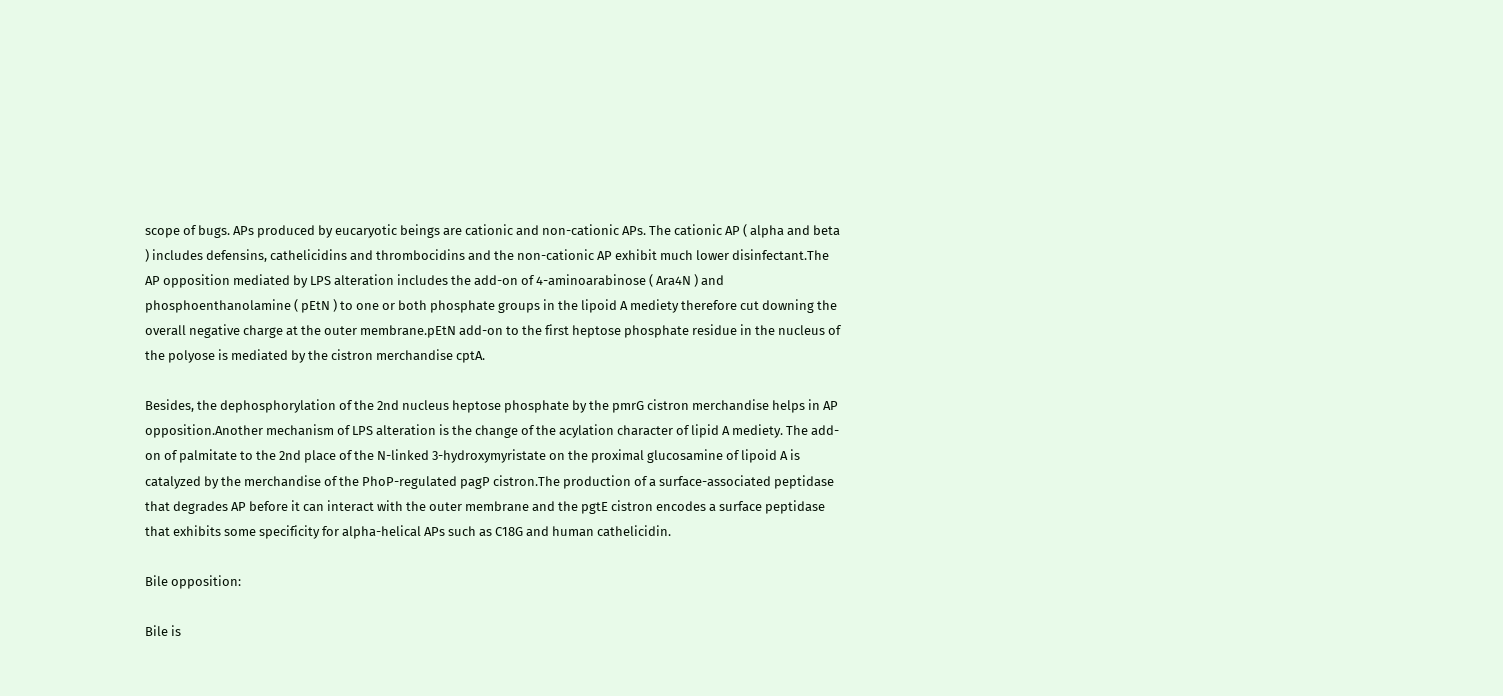scope of bugs. APs produced by eucaryotic beings are cationic and non-cationic APs. The cationic AP ( alpha and beta ) includes defensins, cathelicidins and thrombocidins and the non-cationic AP exhibit much lower disinfectant.The AP opposition mediated by LPS alteration includes the add-on of 4-aminoarabinose ( Ara4N ) and phosphoenthanolamine ( pEtN ) to one or both phosphate groups in the lipoid A mediety therefore cut downing the overall negative charge at the outer membrane.pEtN add-on to the first heptose phosphate residue in the nucleus of the polyose is mediated by the cistron merchandise cptA.

Besides, the dephosphorylation of the 2nd nucleus heptose phosphate by the pmrG cistron merchandise helps in AP opposition.Another mechanism of LPS alteration is the change of the acylation character of lipid A mediety. The add-on of palmitate to the 2nd place of the N-linked 3-hydroxymyristate on the proximal glucosamine of lipoid A is catalyzed by the merchandise of the PhoP-regulated pagP cistron.The production of a surface-associated peptidase that degrades AP before it can interact with the outer membrane and the pgtE cistron encodes a surface peptidase that exhibits some specificity for alpha-helical APs such as C18G and human cathelicidin.

Bile opposition:

Bile is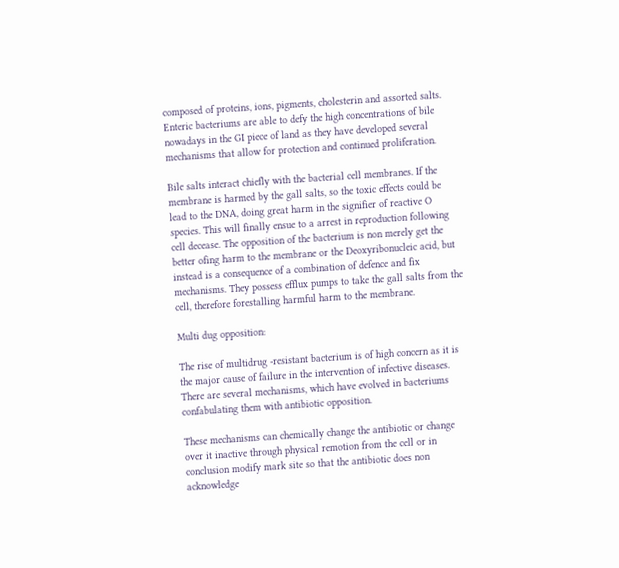composed of proteins, ions, pigments, cholesterin and assorted salts. Enteric bacteriums are able to defy the high concentrations of bile nowadays in the GI piece of land as they have developed several mechanisms that allow for protection and continued proliferation.

Bile salts interact chiefly with the bacterial cell membranes. If the membrane is harmed by the gall salts, so the toxic effects could be lead to the DNA, doing great harm in the signifier of reactive O species. This will finally ensue to a arrest in reproduction following cell decease. The opposition of the bacterium is non merely get the better ofing harm to the membrane or the Deoxyribonucleic acid, but instead is a consequence of a combination of defence and fix mechanisms. They possess efflux pumps to take the gall salts from the cell, therefore forestalling harmful harm to the membrane.

Multi dug opposition:

The rise of multidrug -resistant bacterium is of high concern as it is the major cause of failure in the intervention of infective diseases. There are several mechanisms, which have evolved in bacteriums confabulating them with antibiotic opposition.

These mechanisms can chemically change the antibiotic or change over it inactive through physical remotion from the cell or in conclusion modify mark site so that the antibiotic does non acknowledge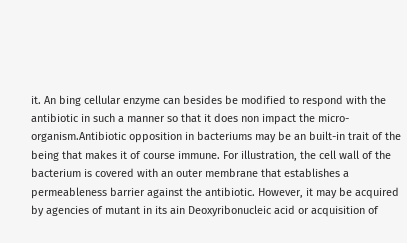it. An bing cellular enzyme can besides be modified to respond with the antibiotic in such a manner so that it does non impact the micro-organism.Antibiotic opposition in bacteriums may be an built-in trait of the being that makes it of course immune. For illustration, the cell wall of the bacterium is covered with an outer membrane that establishes a permeableness barrier against the antibiotic. However, it may be acquired by agencies of mutant in its ain Deoxyribonucleic acid or acquisition of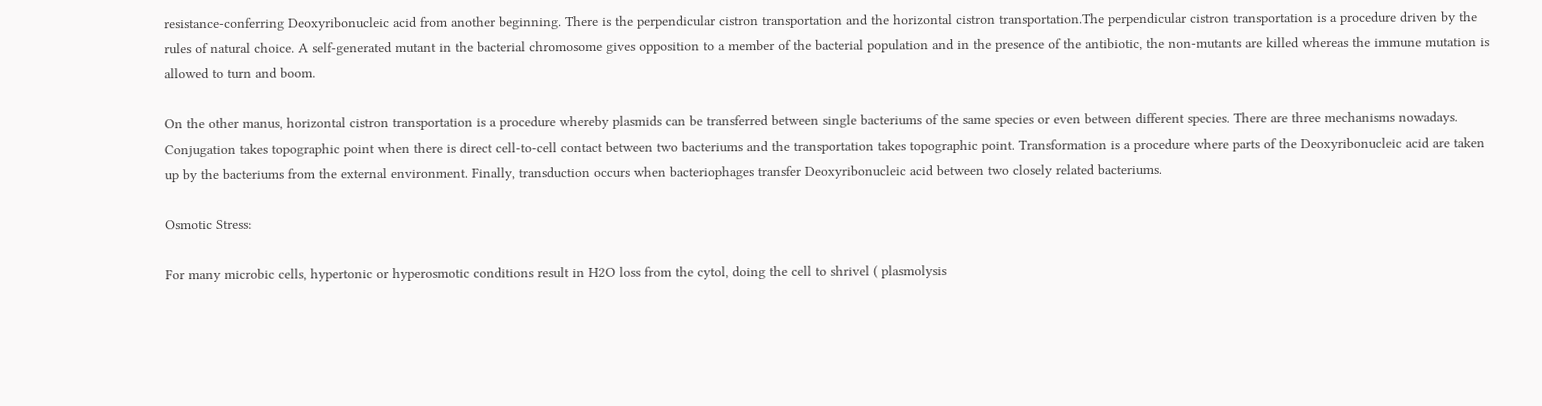resistance-conferring Deoxyribonucleic acid from another beginning. There is the perpendicular cistron transportation and the horizontal cistron transportation.The perpendicular cistron transportation is a procedure driven by the rules of natural choice. A self-generated mutant in the bacterial chromosome gives opposition to a member of the bacterial population and in the presence of the antibiotic, the non-mutants are killed whereas the immune mutation is allowed to turn and boom.

On the other manus, horizontal cistron transportation is a procedure whereby plasmids can be transferred between single bacteriums of the same species or even between different species. There are three mechanisms nowadays. Conjugation takes topographic point when there is direct cell-to-cell contact between two bacteriums and the transportation takes topographic point. Transformation is a procedure where parts of the Deoxyribonucleic acid are taken up by the bacteriums from the external environment. Finally, transduction occurs when bacteriophages transfer Deoxyribonucleic acid between two closely related bacteriums.

Osmotic Stress:

For many microbic cells, hypertonic or hyperosmotic conditions result in H2O loss from the cytol, doing the cell to shrivel ( plasmolysis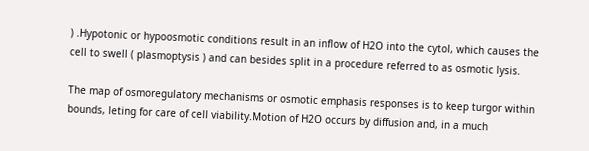) .Hypotonic or hypoosmotic conditions result in an inflow of H2O into the cytol, which causes the cell to swell ( plasmoptysis ) and can besides split in a procedure referred to as osmotic lysis.

The map of osmoregulatory mechanisms or osmotic emphasis responses is to keep turgor within bounds, leting for care of cell viability.Motion of H2O occurs by diffusion and, in a much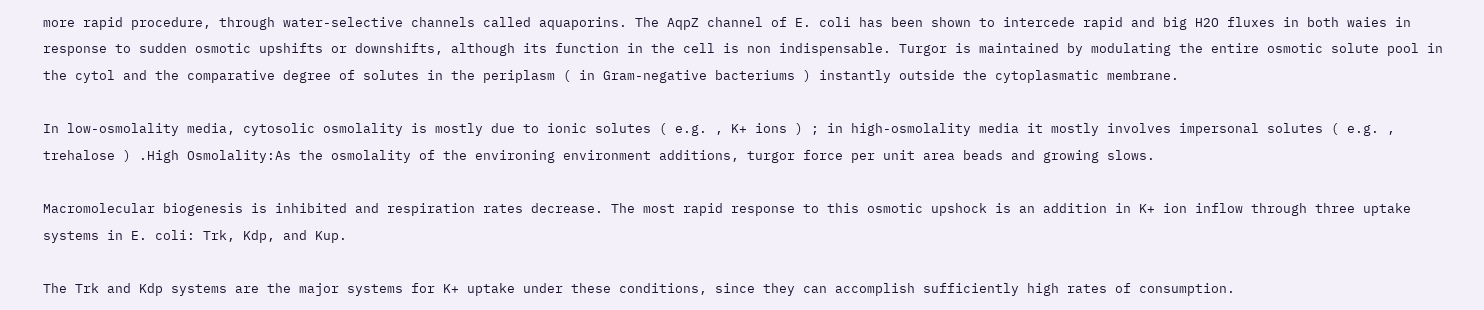more rapid procedure, through water-selective channels called aquaporins. The AqpZ channel of E. coli has been shown to intercede rapid and big H2O fluxes in both waies in response to sudden osmotic upshifts or downshifts, although its function in the cell is non indispensable. Turgor is maintained by modulating the entire osmotic solute pool in the cytol and the comparative degree of solutes in the periplasm ( in Gram-negative bacteriums ) instantly outside the cytoplasmatic membrane.

In low-osmolality media, cytosolic osmolality is mostly due to ionic solutes ( e.g. , K+ ions ) ; in high-osmolality media it mostly involves impersonal solutes ( e.g. , trehalose ) .High Osmolality:As the osmolality of the environing environment additions, turgor force per unit area beads and growing slows.

Macromolecular biogenesis is inhibited and respiration rates decrease. The most rapid response to this osmotic upshock is an addition in K+ ion inflow through three uptake systems in E. coli: Trk, Kdp, and Kup.

The Trk and Kdp systems are the major systems for K+ uptake under these conditions, since they can accomplish sufficiently high rates of consumption.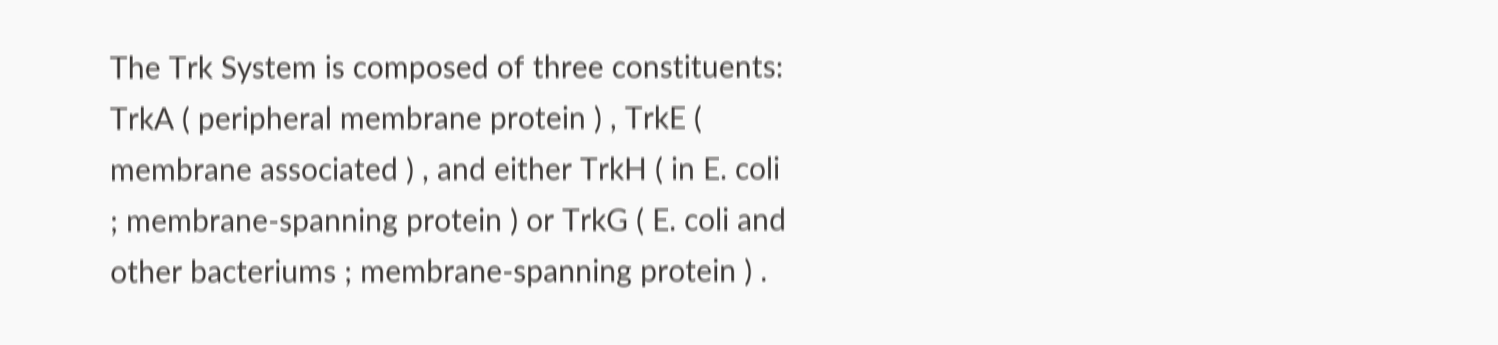The Trk System is composed of three constituents: TrkA ( peripheral membrane protein ) , TrkE ( membrane associated ) , and either TrkH ( in E. coli ; membrane-spanning protein ) or TrkG ( E. coli and other bacteriums ; membrane-spanning protein ) .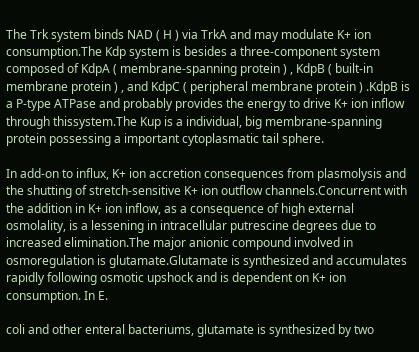The Trk system binds NAD ( H ) via TrkA and may modulate K+ ion consumption.The Kdp system is besides a three-component system composed of KdpA ( membrane-spanning protein ) , KdpB ( built-in membrane protein ) , and KdpC ( peripheral membrane protein ) .KdpB is a P-type ATPase and probably provides the energy to drive K+ ion inflow through thissystem.The Kup is a individual, big membrane-spanning protein possessing a important cytoplasmatic tail sphere.

In add-on to influx, K+ ion accretion consequences from plasmolysis and the shutting of stretch-sensitive K+ ion outflow channels.Concurrent with the addition in K+ ion inflow, as a consequence of high external osmolality, is a lessening in intracellular putrescine degrees due to increased elimination.The major anionic compound involved in osmoregulation is glutamate.Glutamate is synthesized and accumulates rapidly following osmotic upshock and is dependent on K+ ion consumption. In E.

coli and other enteral bacteriums, glutamate is synthesized by two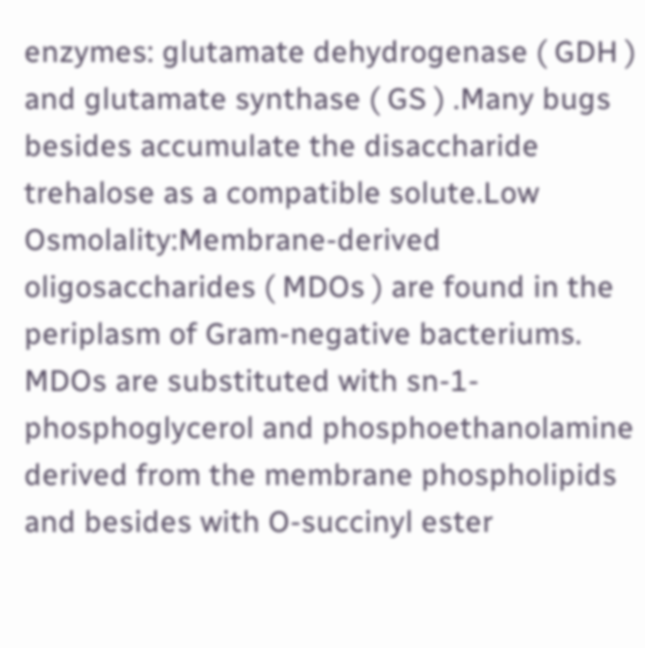enzymes: glutamate dehydrogenase ( GDH ) and glutamate synthase ( GS ) .Many bugs besides accumulate the disaccharide trehalose as a compatible solute.Low Osmolality:Membrane-derived oligosaccharides ( MDOs ) are found in the periplasm of Gram-negative bacteriums. MDOs are substituted with sn-1-phosphoglycerol and phosphoethanolamine derived from the membrane phospholipids and besides with O-succinyl ester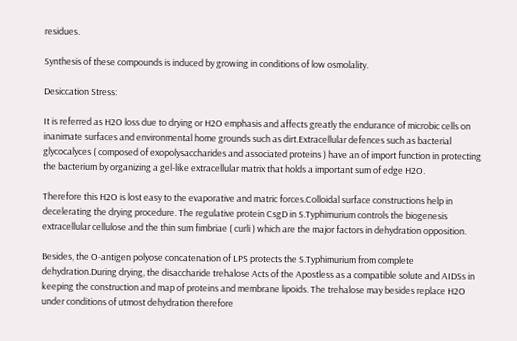residues.

Synthesis of these compounds is induced by growing in conditions of low osmolality.

Desiccation Stress:

It is referred as H2O loss due to drying or H2O emphasis and affects greatly the endurance of microbic cells on inanimate surfaces and environmental home grounds such as dirt.Extracellular defences such as bacterial glycocalyces ( composed of exopolysaccharides and associated proteins ) have an of import function in protecting the bacterium by organizing a gel-like extracellular matrix that holds a important sum of edge H2O.

Therefore this H2O is lost easy to the evaporative and matric forces.Colloidal surface constructions help in decelerating the drying procedure. The regulative protein CsgD in S.Typhimurium controls the biogenesis extracellular cellulose and the thin sum fimbriae ( curli ) which are the major factors in dehydration opposition.

Besides, the O-antigen polyose concatenation of LPS protects the S.Typhimurium from complete dehydration.During drying, the disaccharide trehalose Acts of the Apostless as a compatible solute and AIDSs in keeping the construction and map of proteins and membrane lipoids. The trehalose may besides replace H2O under conditions of utmost dehydration therefore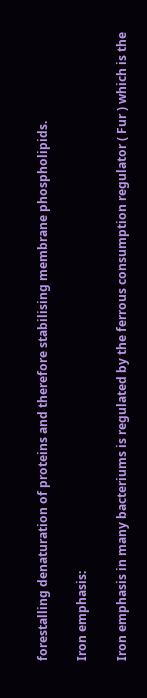forestalling denaturation of proteins and therefore stabilising membrane phospholipids.

Iron emphasis:

Iron emphasis in many bacteriums is regulated by the ferrous consumption regulator ( Fur ) which is the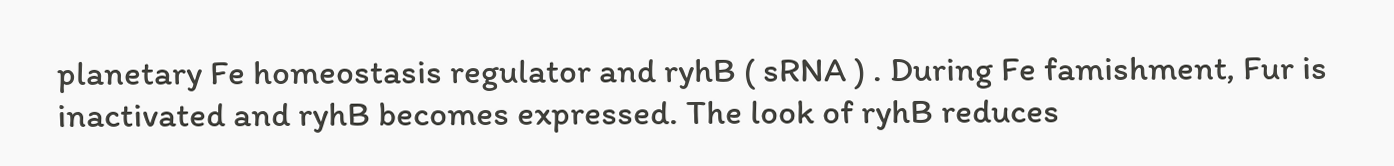planetary Fe homeostasis regulator and ryhB ( sRNA ) . During Fe famishment, Fur is inactivated and ryhB becomes expressed. The look of ryhB reduces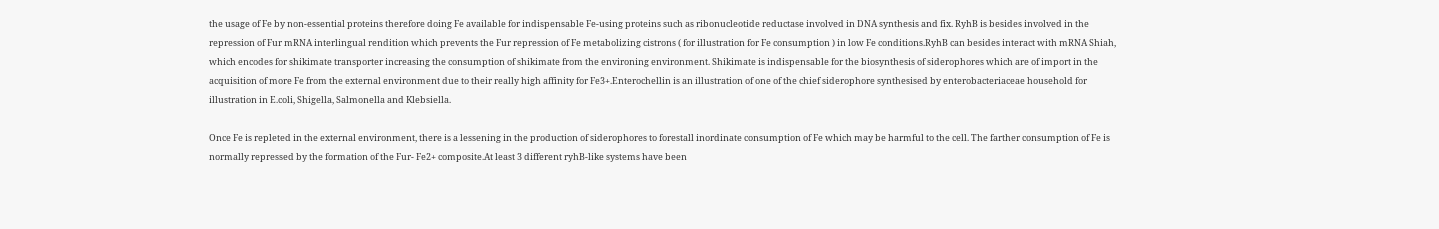the usage of Fe by non-essential proteins therefore doing Fe available for indispensable Fe-using proteins such as ribonucleotide reductase involved in DNA synthesis and fix. RyhB is besides involved in the repression of Fur mRNA interlingual rendition which prevents the Fur repression of Fe metabolizing cistrons ( for illustration for Fe consumption ) in low Fe conditions.RyhB can besides interact with mRNA Shiah, which encodes for shikimate transporter increasing the consumption of shikimate from the environing environment. Shikimate is indispensable for the biosynthesis of siderophores which are of import in the acquisition of more Fe from the external environment due to their really high affinity for Fe3+.Enterochellin is an illustration of one of the chief siderophore synthesised by enterobacteriaceae household for illustration in E.coli, Shigella, Salmonella and Klebsiella.

Once Fe is repleted in the external environment, there is a lessening in the production of siderophores to forestall inordinate consumption of Fe which may be harmful to the cell. The farther consumption of Fe is normally repressed by the formation of the Fur- Fe2+ composite.At least 3 different ryhB-like systems have been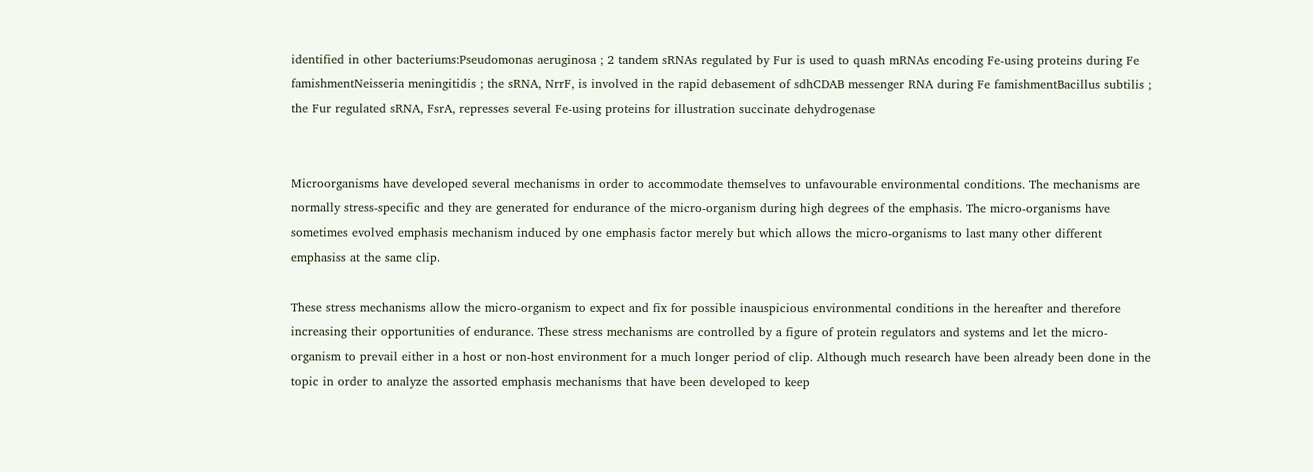identified in other bacteriums:Pseudomonas aeruginosa ; 2 tandem sRNAs regulated by Fur is used to quash mRNAs encoding Fe-using proteins during Fe famishmentNeisseria meningitidis ; the sRNA, NrrF, is involved in the rapid debasement of sdhCDAB messenger RNA during Fe famishmentBacillus subtilis ; the Fur regulated sRNA, FsrA, represses several Fe-using proteins for illustration succinate dehydrogenase


Microorganisms have developed several mechanisms in order to accommodate themselves to unfavourable environmental conditions. The mechanisms are normally stress-specific and they are generated for endurance of the micro-organism during high degrees of the emphasis. The micro-organisms have sometimes evolved emphasis mechanism induced by one emphasis factor merely but which allows the micro-organisms to last many other different emphasiss at the same clip.

These stress mechanisms allow the micro-organism to expect and fix for possible inauspicious environmental conditions in the hereafter and therefore increasing their opportunities of endurance. These stress mechanisms are controlled by a figure of protein regulators and systems and let the micro-organism to prevail either in a host or non-host environment for a much longer period of clip. Although much research have been already been done in the topic in order to analyze the assorted emphasis mechanisms that have been developed to keep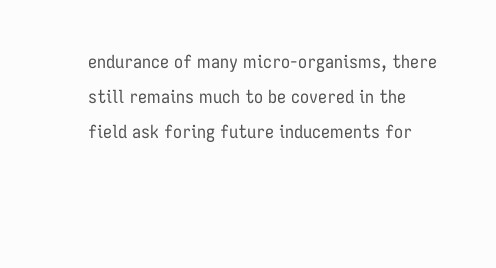endurance of many micro-organisms, there still remains much to be covered in the field ask foring future inducements for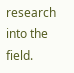research into the field.